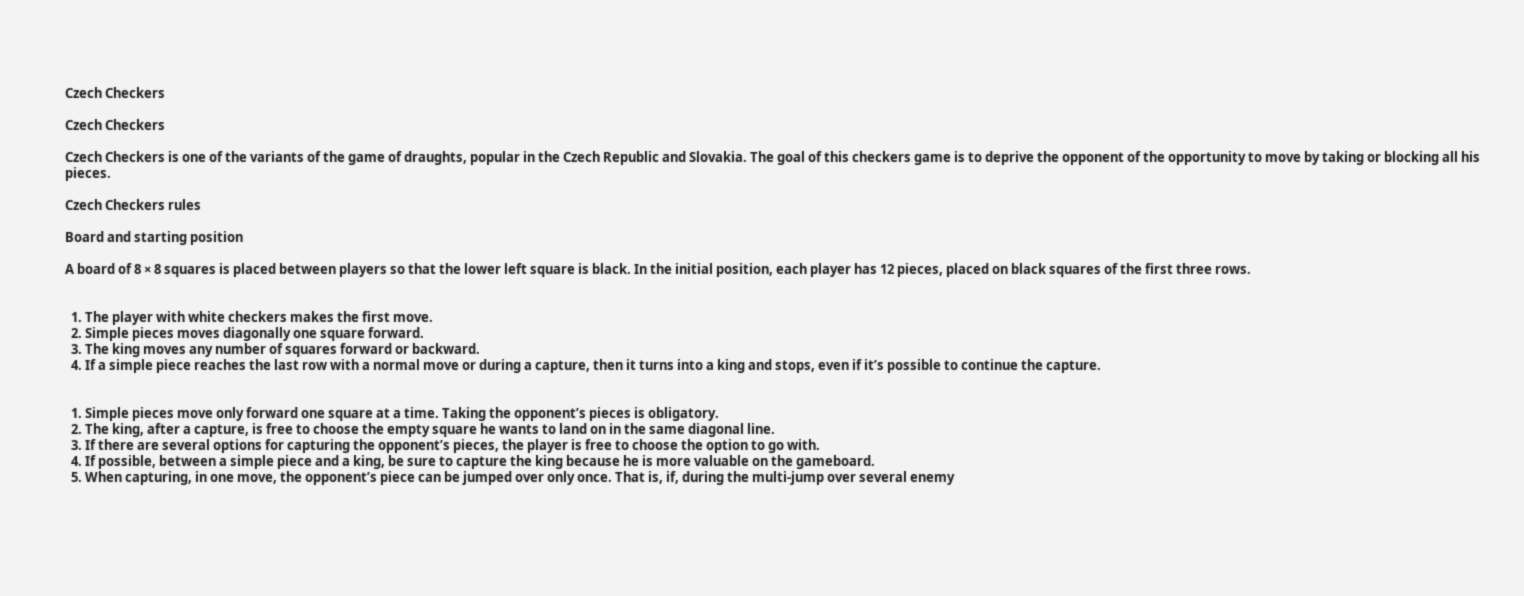Czech Checkers

Czech Checkers

Czech Checkers is one of the variants of the game of draughts, popular in the Czech Republic and Slovakia. The goal of this checkers game is to deprive the opponent of the opportunity to move by taking or blocking all his pieces.

Czech Checkers rules

Board and starting position

A board of 8 × 8 squares is placed between players so that the lower left square is black. In the initial position, each player has 12 pieces, placed on black squares of the first three rows.


  1. The player with white checkers makes the first move.
  2. Simple pieces moves diagonally one square forward.
  3. The king moves any number of squares forward or backward.
  4. If a simple piece reaches the last row with a normal move or during a capture, then it turns into a king and stops, even if it’s possible to continue the capture.


  1. Simple pieces move only forward one square at a time. Taking the opponent’s pieces is obligatory.
  2. The king, after a capture, is free to choose the empty square he wants to land on in the same diagonal line.
  3. If there are several options for capturing the opponent’s pieces, the player is free to choose the option to go with.
  4. If possible, between a simple piece and a king, be sure to capture the king because he is more valuable on the gameboard.
  5. When capturing, in one move, the opponent’s piece can be jumped over only once. That is, if, during the multi-jump over several enemy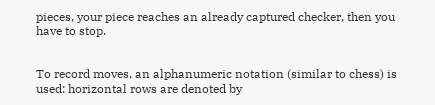pieces, your piece reaches an already captured checker, then you have to stop.


To record moves, an alphanumeric notation (similar to chess) is used: horizontal rows are denoted by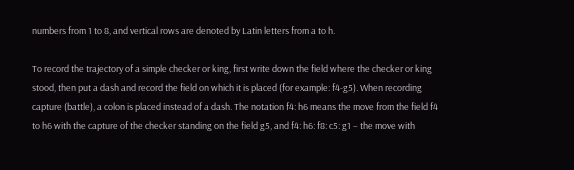numbers from 1 to 8, and vertical rows are denoted by Latin letters from a to h.

To record the trajectory of a simple checker or king, first write down the field where the checker or king stood, then put a dash and record the field on which it is placed (for example: f4-g5). When recording capture (battle), a colon is placed instead of a dash. The notation f4: h6 means the move from the field f4 to h6 with the capture of the checker standing on the field g5, and f4: h6: f8: c5: g1 – the move with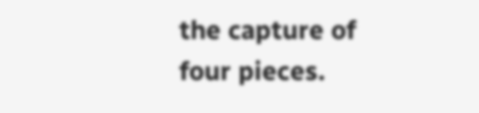the capture of four pieces.